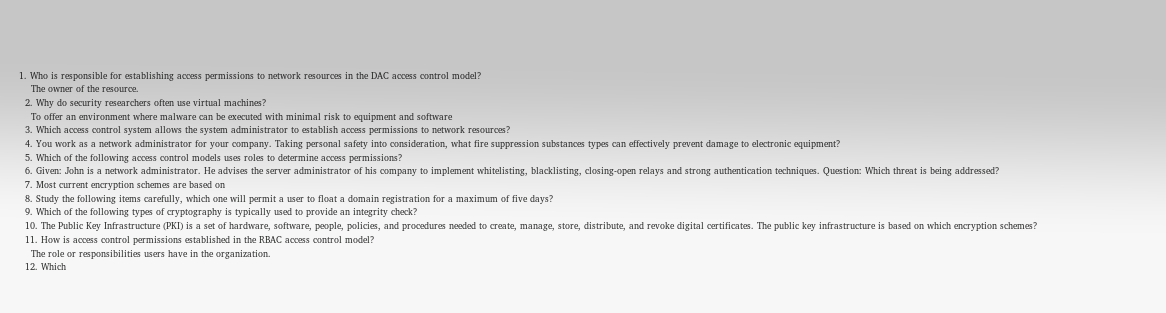1. Who is responsible for establishing access permissions to network resources in the DAC access control model?
    The owner of the resource.
  2. Why do security researchers often use virtual machines?
    To offer an environment where malware can be executed with minimal risk to equipment and software
  3. Which access control system allows the system administrator to establish access permissions to network resources?
  4. You work as a network administrator for your company. Taking personal safety into consideration, what fire suppression substances types can effectively prevent damage to electronic equipment?
  5. Which of the following access control models uses roles to determine access permissions?
  6. Given: John is a network administrator. He advises the server administrator of his company to implement whitelisting, blacklisting, closing-open relays and strong authentication techniques. Question: Which threat is being addressed?
  7. Most current encryption schemes are based on
  8. Study the following items carefully, which one will permit a user to float a domain registration for a maximum of five days?
  9. Which of the following types of cryptography is typically used to provide an integrity check?
  10. The Public Key Infrastructure (PKI) is a set of hardware, software, people, policies, and procedures needed to create, manage, store, distribute, and revoke digital certificates. The public key infrastructure is based on which encryption schemes?
  11. How is access control permissions established in the RBAC access control model?
    The role or responsibilities users have in the organization.
  12. Which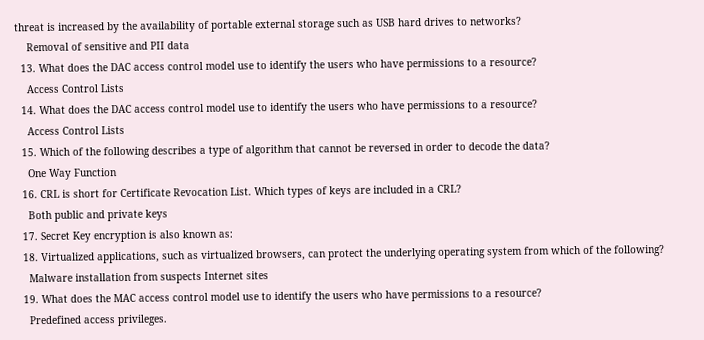threat is increased by the availability of portable external storage such as USB hard drives to networks?
    Removal of sensitive and PII data
  13. What does the DAC access control model use to identify the users who have permissions to a resource?
    Access Control Lists
  14. What does the DAC access control model use to identify the users who have permissions to a resource?
    Access Control Lists
  15. Which of the following describes a type of algorithm that cannot be reversed in order to decode the data?
    One Way Function
  16. CRL is short for Certificate Revocation List. Which types of keys are included in a CRL?
    Both public and private keys
  17. Secret Key encryption is also known as:
  18. Virtualized applications, such as virtualized browsers, can protect the underlying operating system from which of the following?
    Malware installation from suspects Internet sites
  19. What does the MAC access control model use to identify the users who have permissions to a resource?
    Predefined access privileges.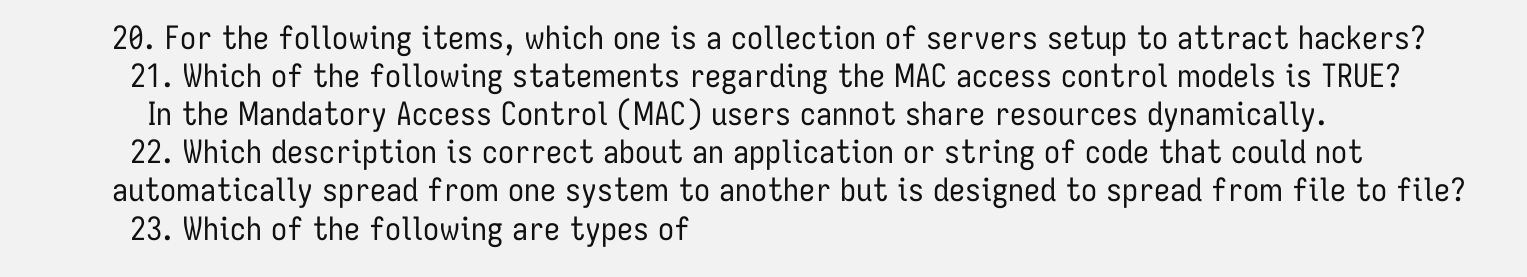20. For the following items, which one is a collection of servers setup to attract hackers?
  21. Which of the following statements regarding the MAC access control models is TRUE?
    In the Mandatory Access Control (MAC) users cannot share resources dynamically.
  22. Which description is correct about an application or string of code that could not automatically spread from one system to another but is designed to spread from file to file?
  23. Which of the following are types of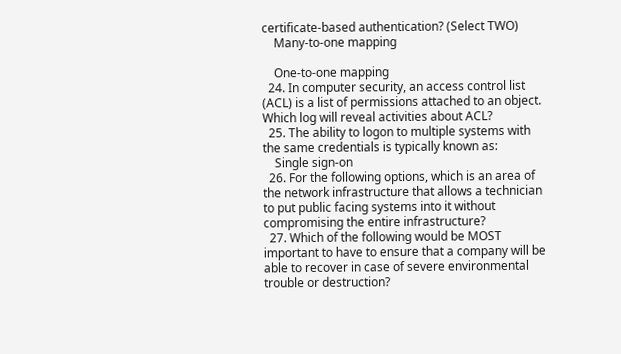certificate-based authentication? (Select TWO)
    Many-to-one mapping

    One-to-one mapping
  24. In computer security, an access control list (ACL) is a list of permissions attached to an object. Which log will reveal activities about ACL?
  25. The ability to logon to multiple systems with the same credentials is typically known as:
    Single sign-on
  26. For the following options, which is an area of the network infrastructure that allows a technician to put public facing systems into it without compromising the entire infrastructure?
  27. Which of the following would be MOST important to have to ensure that a company will be able to recover in case of severe environmental trouble or destruction?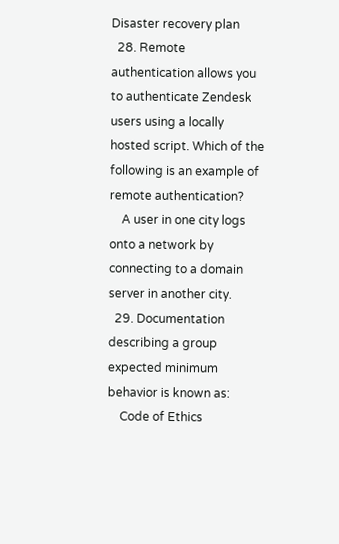Disaster recovery plan
  28. Remote authentication allows you to authenticate Zendesk users using a locally hosted script. Which of the following is an example of remote authentication?
    A user in one city logs onto a network by connecting to a domain server in another city.
  29. Documentation describing a group expected minimum behavior is known as:
    Code of Ethics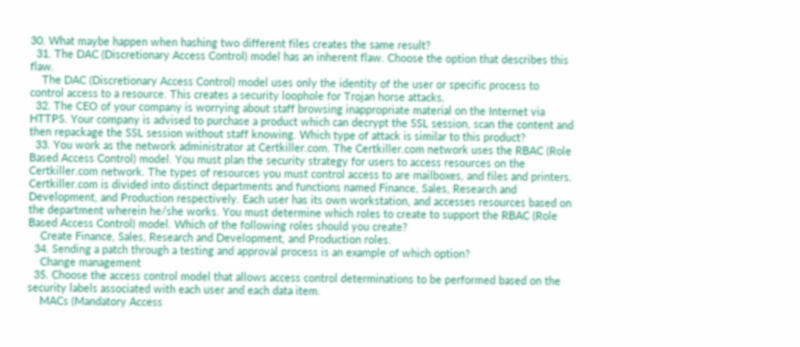30. What maybe happen when hashing two different files creates the same result?
  31. The DAC (Discretionary Access Control) model has an inherent flaw. Choose the option that describes this flaw.
    The DAC (Discretionary Access Control) model uses only the identity of the user or specific process to control access to a resource. This creates a security loophole for Trojan horse attacks.
  32. The CEO of your company is worrying about staff browsing inappropriate material on the Internet via HTTPS. Your company is advised to purchase a product which can decrypt the SSL session, scan the content and then repackage the SSL session without staff knowing. Which type of attack is similar to this product?
  33. You work as the network administrator at Certkiller.com. The Certkiller.com network uses the RBAC (Role Based Access Control) model. You must plan the security strategy for users to access resources on the Certkiller.com network. The types of resources you must control access to are mailboxes, and files and printers. Certkiller.com is divided into distinct departments and functions named Finance, Sales, Research and Development, and Production respectively. Each user has its own workstation, and accesses resources based on the department wherein he/she works. You must determine which roles to create to support the RBAC (Role Based Access Control) model. Which of the following roles should you create?
    Create Finance, Sales, Research and Development, and Production roles.
  34. Sending a patch through a testing and approval process is an example of which option?
    Change management
  35. Choose the access control model that allows access control determinations to be performed based on the security labels associated with each user and each data item.
    MACs (Mandatory Access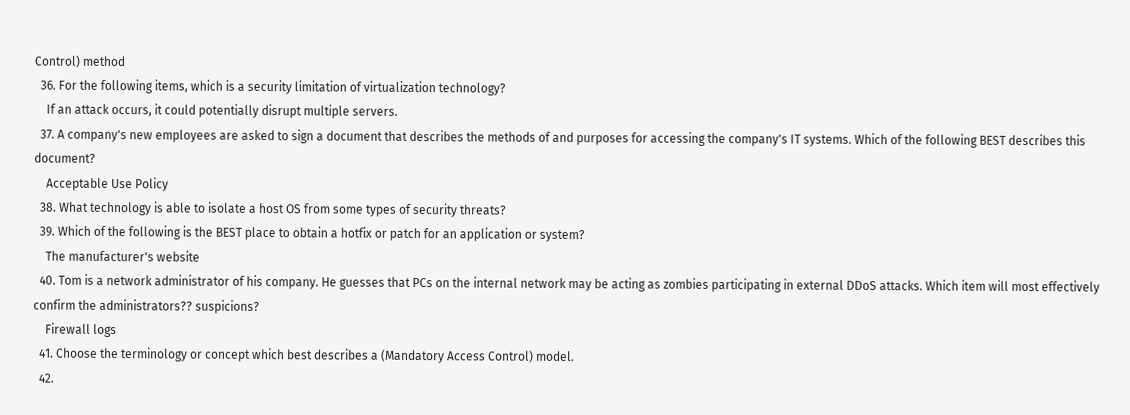Control) method
  36. For the following items, which is a security limitation of virtualization technology?
    If an attack occurs, it could potentially disrupt multiple servers.
  37. A company's new employees are asked to sign a document that describes the methods of and purposes for accessing the company's IT systems. Which of the following BEST describes this document?
    Acceptable Use Policy
  38. What technology is able to isolate a host OS from some types of security threats?
  39. Which of the following is the BEST place to obtain a hotfix or patch for an application or system?
    The manufacturer's website
  40. Tom is a network administrator of his company. He guesses that PCs on the internal network may be acting as zombies participating in external DDoS attacks. Which item will most effectively confirm the administrators?? suspicions?
    Firewall logs
  41. Choose the terminology or concept which best describes a (Mandatory Access Control) model.
  42.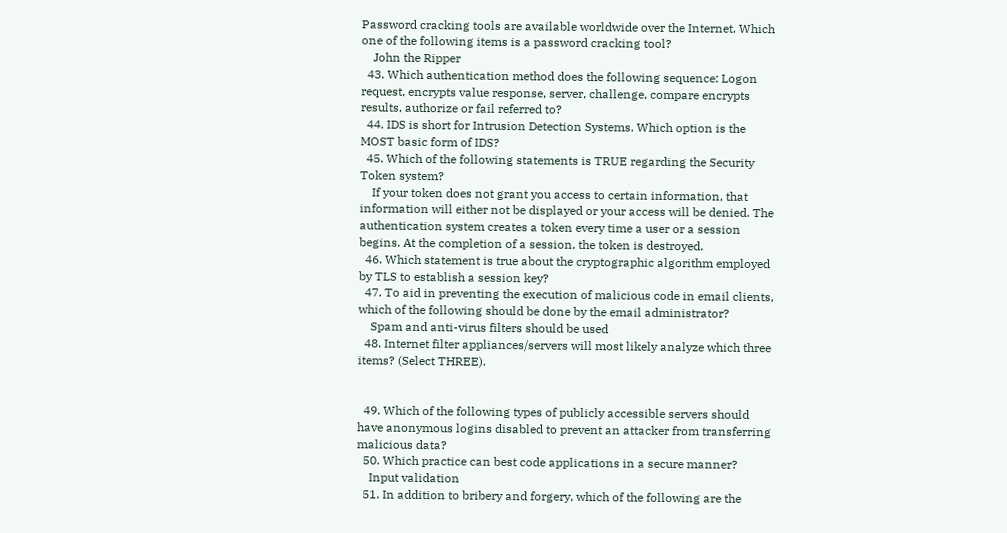Password cracking tools are available worldwide over the Internet. Which one of the following items is a password cracking tool?
    John the Ripper
  43. Which authentication method does the following sequence: Logon request, encrypts value response, server, challenge, compare encrypts results, authorize or fail referred to?
  44. IDS is short for Intrusion Detection Systems. Which option is the MOST basic form of IDS?
  45. Which of the following statements is TRUE regarding the Security Token system?
    If your token does not grant you access to certain information, that information will either not be displayed or your access will be denied. The authentication system creates a token every time a user or a session begins. At the completion of a session, the token is destroyed.
  46. Which statement is true about the cryptographic algorithm employed by TLS to establish a session key?
  47. To aid in preventing the execution of malicious code in email clients, which of the following should be done by the email administrator?
    Spam and anti-virus filters should be used
  48. Internet filter appliances/servers will most likely analyze which three items? (Select THREE).


  49. Which of the following types of publicly accessible servers should have anonymous logins disabled to prevent an attacker from transferring malicious data?
  50. Which practice can best code applications in a secure manner?
    Input validation
  51. In addition to bribery and forgery, which of the following are the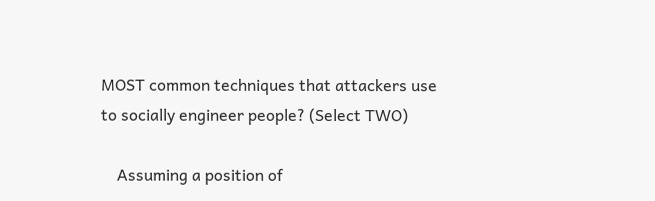MOST common techniques that attackers use to socially engineer people? (Select TWO)

    Assuming a position of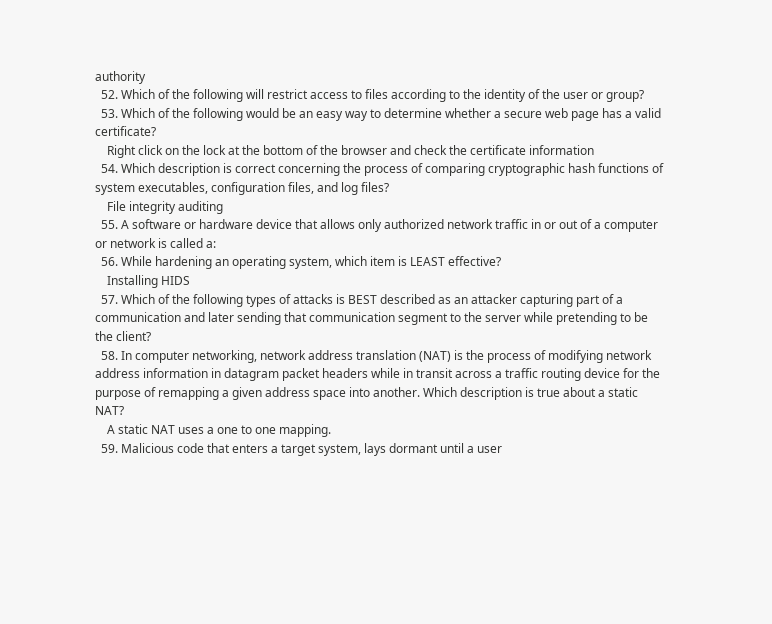authority
  52. Which of the following will restrict access to files according to the identity of the user or group?
  53. Which of the following would be an easy way to determine whether a secure web page has a valid certificate?
    Right click on the lock at the bottom of the browser and check the certificate information
  54. Which description is correct concerning the process of comparing cryptographic hash functions of system executables, configuration files, and log files?
    File integrity auditing
  55. A software or hardware device that allows only authorized network traffic in or out of a computer or network is called a:
  56. While hardening an operating system, which item is LEAST effective?
    Installing HIDS
  57. Which of the following types of attacks is BEST described as an attacker capturing part of a communication and later sending that communication segment to the server while pretending to be the client?
  58. In computer networking, network address translation (NAT) is the process of modifying network address information in datagram packet headers while in transit across a traffic routing device for the purpose of remapping a given address space into another. Which description is true about a static NAT?
    A static NAT uses a one to one mapping.
  59. Malicious code that enters a target system, lays dormant until a user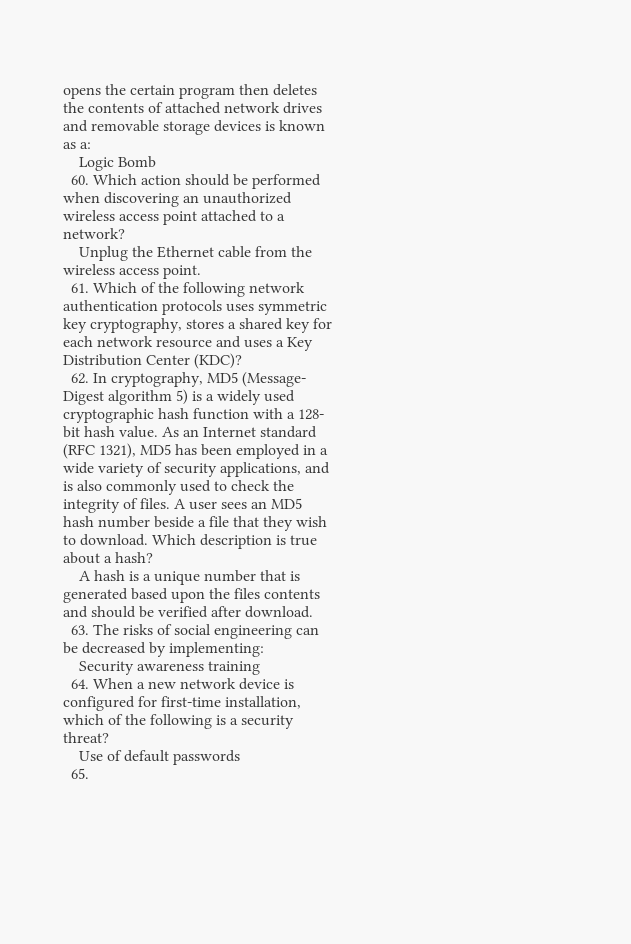opens the certain program then deletes the contents of attached network drives and removable storage devices is known as a:
    Logic Bomb
  60. Which action should be performed when discovering an unauthorized wireless access point attached to a network?
    Unplug the Ethernet cable from the wireless access point.
  61. Which of the following network authentication protocols uses symmetric key cryptography, stores a shared key for each network resource and uses a Key Distribution Center (KDC)?
  62. In cryptography, MD5 (Message-Digest algorithm 5) is a widely used cryptographic hash function with a 128-bit hash value. As an Internet standard (RFC 1321), MD5 has been employed in a wide variety of security applications, and is also commonly used to check the integrity of files. A user sees an MD5 hash number beside a file that they wish to download. Which description is true about a hash?
    A hash is a unique number that is generated based upon the files contents and should be verified after download.
  63. The risks of social engineering can be decreased by implementing:
    Security awareness training
  64. When a new network device is configured for first-time installation, which of the following is a security threat?
    Use of default passwords
  65.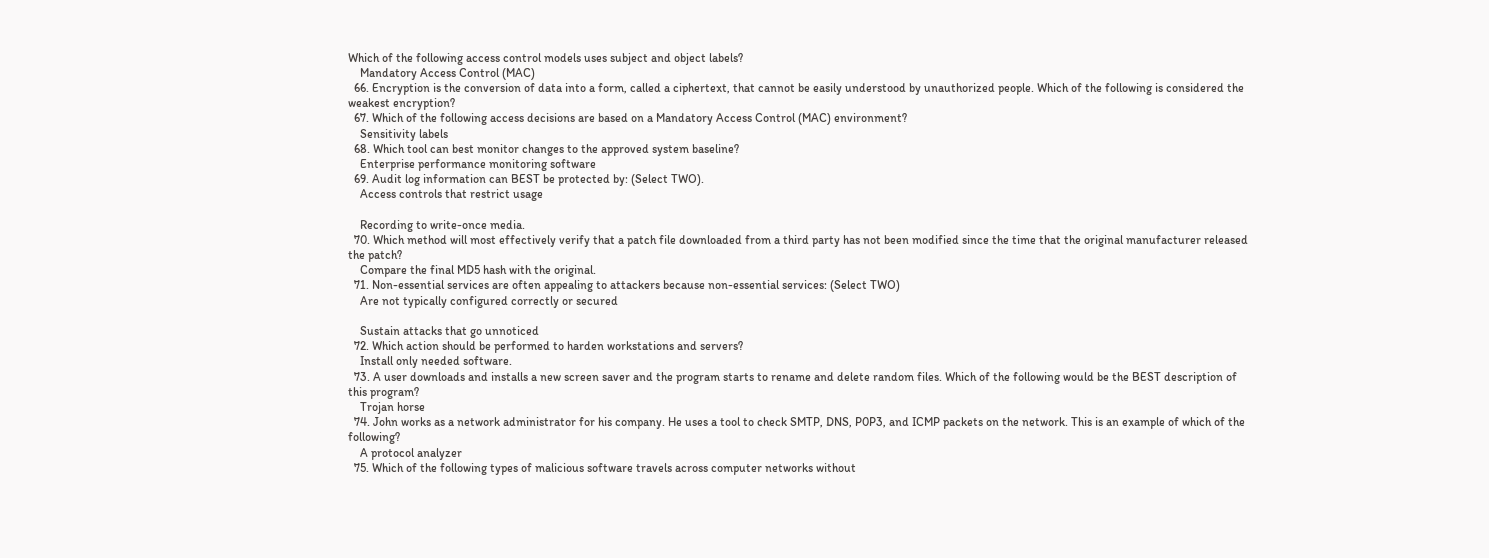Which of the following access control models uses subject and object labels?
    Mandatory Access Control (MAC)
  66. Encryption is the conversion of data into a form, called a ciphertext, that cannot be easily understood by unauthorized people. Which of the following is considered the weakest encryption?
  67. Which of the following access decisions are based on a Mandatory Access Control (MAC) environment?
    Sensitivity labels
  68. Which tool can best monitor changes to the approved system baseline?
    Enterprise performance monitoring software
  69. Audit log information can BEST be protected by: (Select TWO).
    Access controls that restrict usage

    Recording to write-once media.
  70. Which method will most effectively verify that a patch file downloaded from a third party has not been modified since the time that the original manufacturer released the patch?
    Compare the final MD5 hash with the original.
  71. Non-essential services are often appealing to attackers because non-essential services: (Select TWO)
    Are not typically configured correctly or secured

    Sustain attacks that go unnoticed
  72. Which action should be performed to harden workstations and servers?
    Install only needed software.
  73. A user downloads and installs a new screen saver and the program starts to rename and delete random files. Which of the following would be the BEST description of this program?
    Trojan horse
  74. John works as a network administrator for his company. He uses a tool to check SMTP, DNS, P0P3, and ICMP packets on the network. This is an example of which of the following?
    A protocol analyzer
  75. Which of the following types of malicious software travels across computer networks without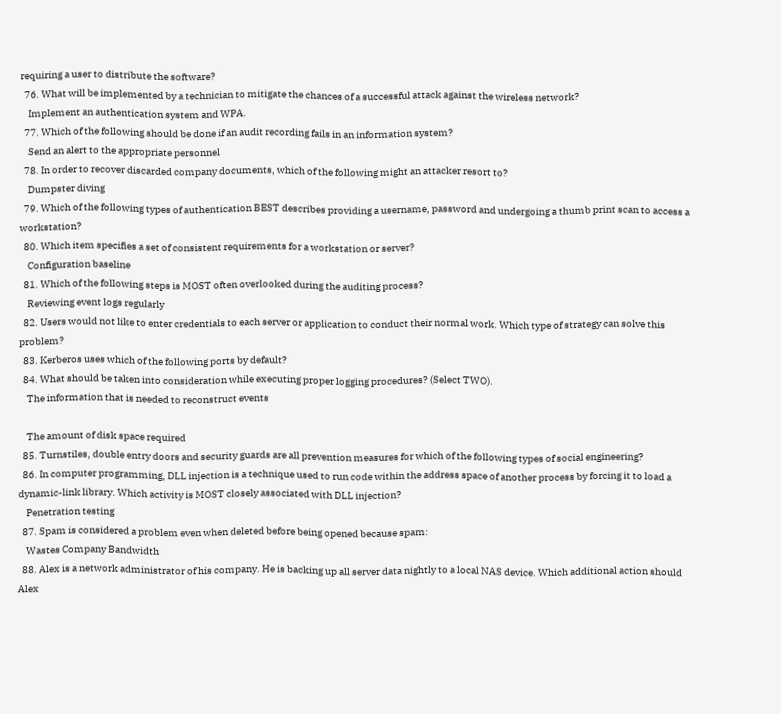requiring a user to distribute the software?
  76. What will be implemented by a technician to mitigate the chances of a successful attack against the wireless network?
    Implement an authentication system and WPA.
  77. Which of the following should be done if an audit recording fails in an information system?
    Send an alert to the appropriate personnel
  78. In order to recover discarded company documents, which of the following might an attacker resort to?
    Dumpster diving
  79. Which of the following types of authentication BEST describes providing a username, password and undergoing a thumb print scan to access a workstation?
  80. Which item specifies a set of consistent requirements for a workstation or server?
    Configuration baseline
  81. Which of the following steps is MOST often overlooked during the auditing process?
    Reviewing event logs regularly
  82. Users would not like to enter credentials to each server or application to conduct their normal work. Which type of strategy can solve this problem?
  83. Kerberos uses which of the following ports by default?
  84. What should be taken into consideration while executing proper logging procedures? (Select TWO).
    The information that is needed to reconstruct events

    The amount of disk space required
  85. Turnstiles, double entry doors and security guards are all prevention measures for which of the following types of social engineering?
  86. In computer programming, DLL injection is a technique used to run code within the address space of another process by forcing it to load a dynamic-link library. Which activity is MOST closely associated with DLL injection?
    Penetration testing
  87. Spam is considered a problem even when deleted before being opened because spam:
    Wastes Company Bandwidth
  88. Alex is a network administrator of his company. He is backing up all server data nightly to a local NAS device. Which additional action should Alex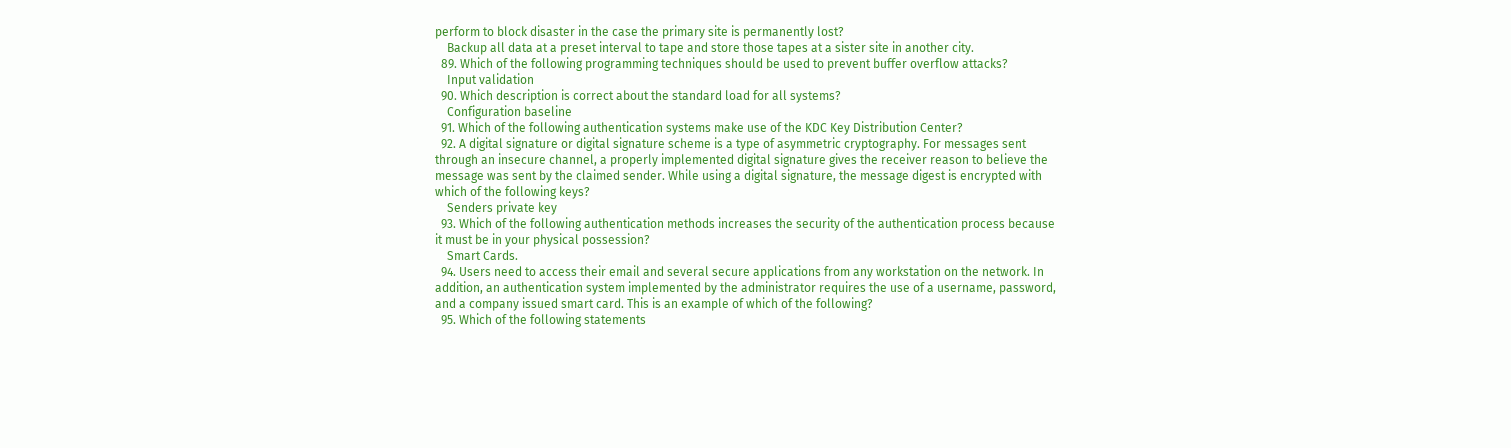perform to block disaster in the case the primary site is permanently lost?
    Backup all data at a preset interval to tape and store those tapes at a sister site in another city.
  89. Which of the following programming techniques should be used to prevent buffer overflow attacks?
    Input validation
  90. Which description is correct about the standard load for all systems?
    Configuration baseline
  91. Which of the following authentication systems make use of the KDC Key Distribution Center?
  92. A digital signature or digital signature scheme is a type of asymmetric cryptography. For messages sent through an insecure channel, a properly implemented digital signature gives the receiver reason to believe the message was sent by the claimed sender. While using a digital signature, the message digest is encrypted with which of the following keys?
    Senders private key
  93. Which of the following authentication methods increases the security of the authentication process because it must be in your physical possession?
    Smart Cards.
  94. Users need to access their email and several secure applications from any workstation on the network. In addition, an authentication system implemented by the administrator requires the use of a username, password, and a company issued smart card. This is an example of which of the following?
  95. Which of the following statements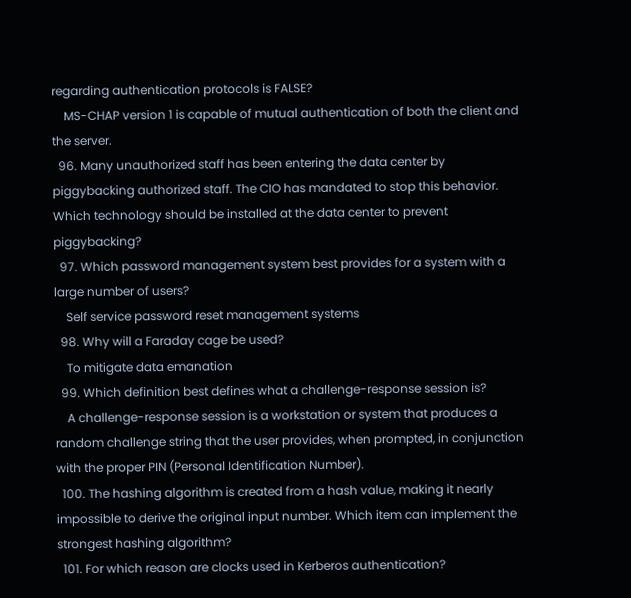regarding authentication protocols is FALSE?
    MS-CHAP version 1 is capable of mutual authentication of both the client and the server.
  96. Many unauthorized staff has been entering the data center by piggybacking authorized staff. The CIO has mandated to stop this behavior. Which technology should be installed at the data center to prevent piggybacking?
  97. Which password management system best provides for a system with a large number of users?
    Self service password reset management systems
  98. Why will a Faraday cage be used?
    To mitigate data emanation
  99. Which definition best defines what a challenge-response session is?
    A challenge-response session is a workstation or system that produces a random challenge string that the user provides, when prompted, in conjunction with the proper PIN (Personal Identification Number).
  100. The hashing algorithm is created from a hash value, making it nearly impossible to derive the original input number. Which item can implement the strongest hashing algorithm?
  101. For which reason are clocks used in Kerberos authentication?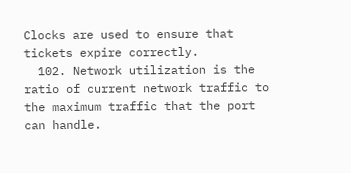Clocks are used to ensure that tickets expire correctly.
  102. Network utilization is the ratio of current network traffic to the maximum traffic that the port can handle.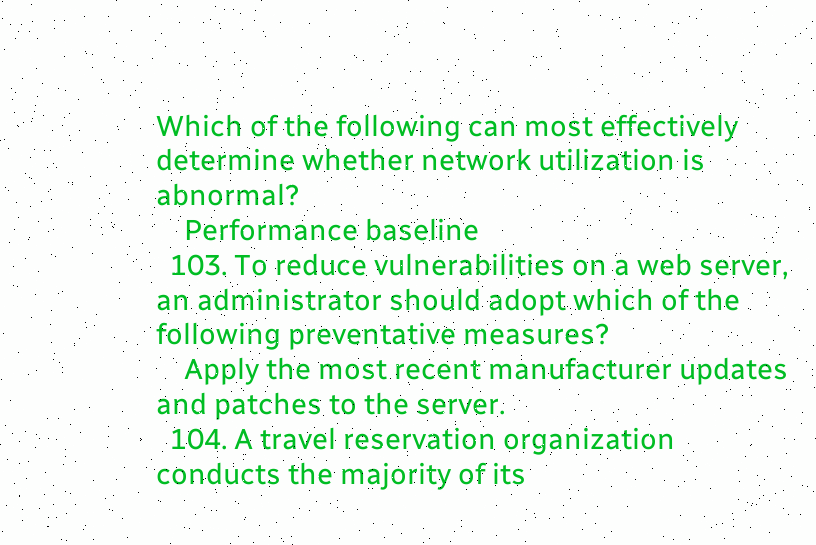Which of the following can most effectively determine whether network utilization is abnormal?
    Performance baseline
  103. To reduce vulnerabilities on a web server, an administrator should adopt which of the following preventative measures?
    Apply the most recent manufacturer updates and patches to the server.
  104. A travel reservation organization conducts the majority of its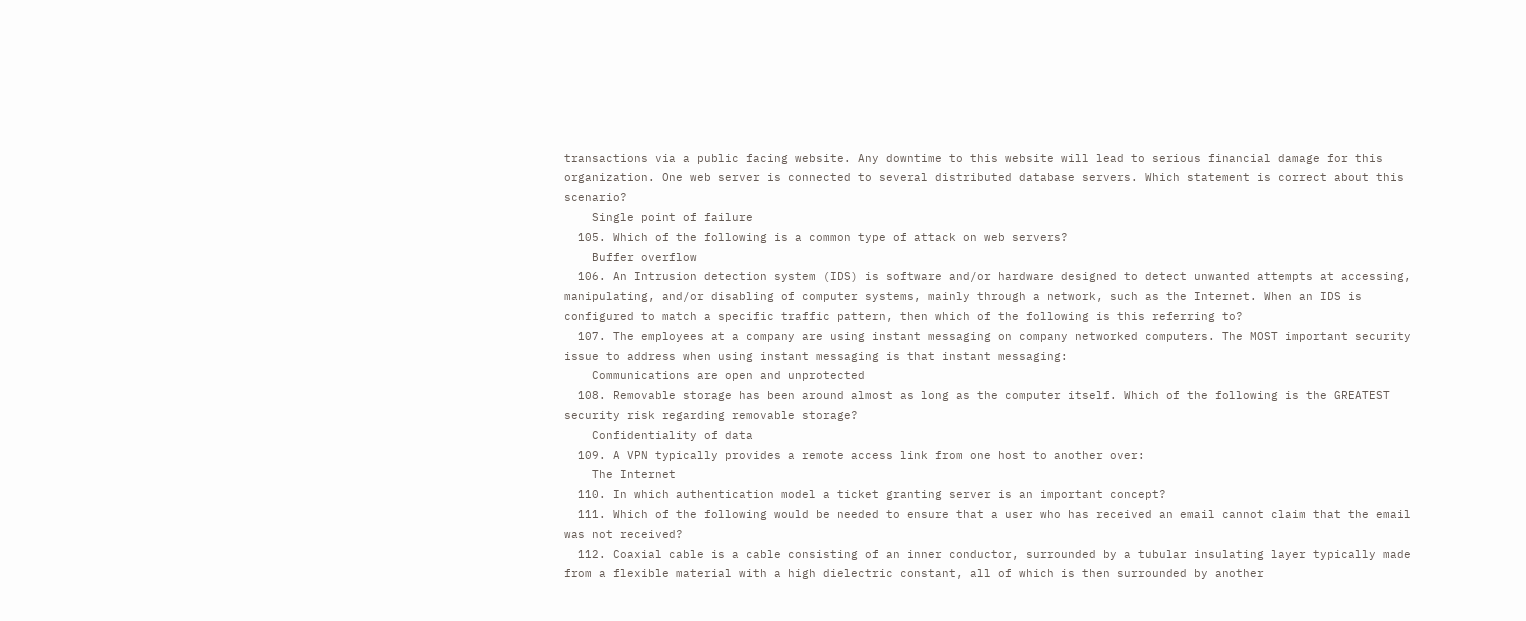transactions via a public facing website. Any downtime to this website will lead to serious financial damage for this organization. One web server is connected to several distributed database servers. Which statement is correct about this scenario?
    Single point of failure
  105. Which of the following is a common type of attack on web servers?
    Buffer overflow
  106. An Intrusion detection system (IDS) is software and/or hardware designed to detect unwanted attempts at accessing, manipulating, and/or disabling of computer systems, mainly through a network, such as the Internet. When an IDS is configured to match a specific traffic pattern, then which of the following is this referring to?
  107. The employees at a company are using instant messaging on company networked computers. The MOST important security issue to address when using instant messaging is that instant messaging:
    Communications are open and unprotected
  108. Removable storage has been around almost as long as the computer itself. Which of the following is the GREATEST security risk regarding removable storage?
    Confidentiality of data
  109. A VPN typically provides a remote access link from one host to another over:
    The Internet
  110. In which authentication model a ticket granting server is an important concept?
  111. Which of the following would be needed to ensure that a user who has received an email cannot claim that the email was not received?
  112. Coaxial cable is a cable consisting of an inner conductor, surrounded by a tubular insulating layer typically made from a flexible material with a high dielectric constant, all of which is then surrounded by another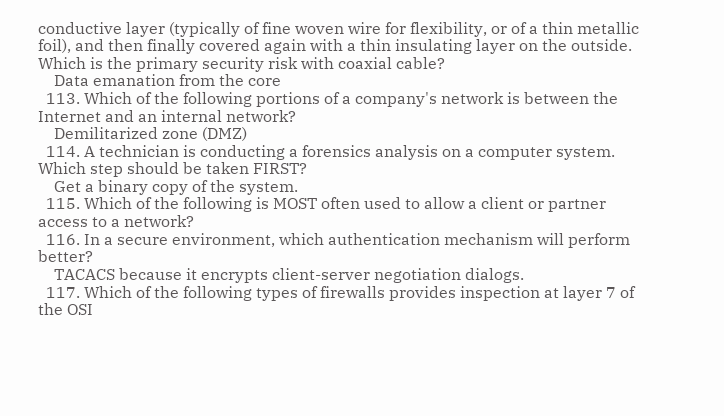conductive layer (typically of fine woven wire for flexibility, or of a thin metallic foil), and then finally covered again with a thin insulating layer on the outside. Which is the primary security risk with coaxial cable?
    Data emanation from the core
  113. Which of the following portions of a company's network is between the Internet and an internal network?
    Demilitarized zone (DMZ)
  114. A technician is conducting a forensics analysis on a computer system. Which step should be taken FIRST?
    Get a binary copy of the system.
  115. Which of the following is MOST often used to allow a client or partner access to a network?
  116. In a secure environment, which authentication mechanism will perform better?
    TACACS because it encrypts client-server negotiation dialogs.
  117. Which of the following types of firewalls provides inspection at layer 7 of the OSI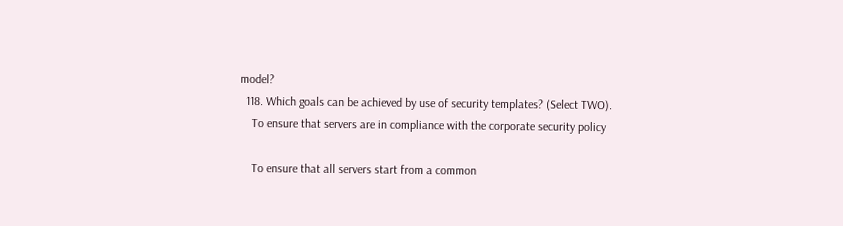model?
  118. Which goals can be achieved by use of security templates? (Select TWO).
    To ensure that servers are in compliance with the corporate security policy

    To ensure that all servers start from a common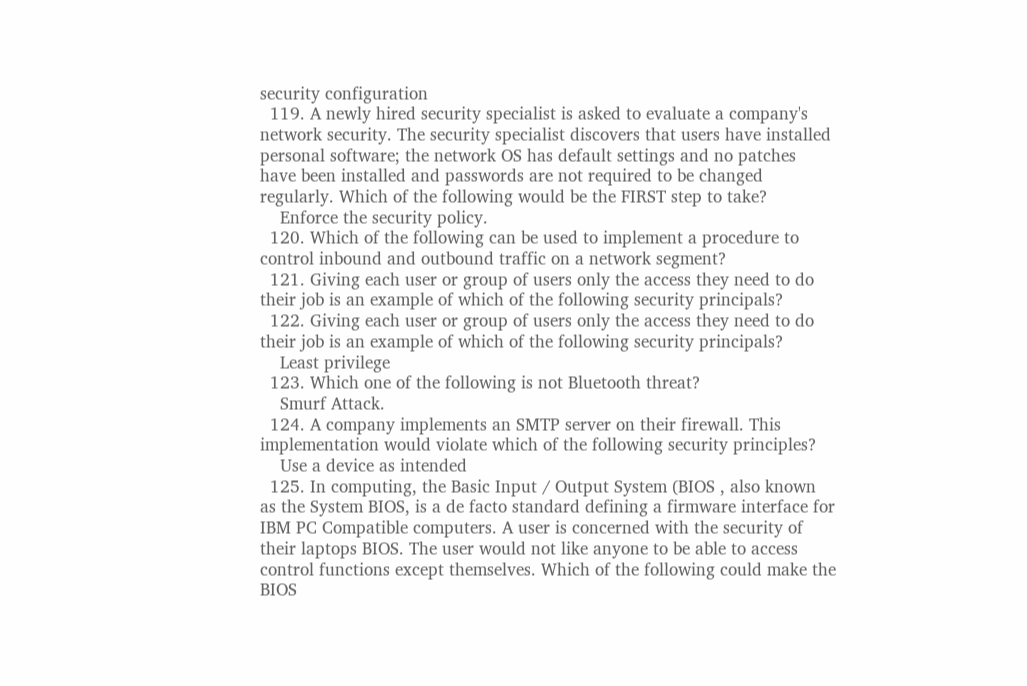security configuration
  119. A newly hired security specialist is asked to evaluate a company's network security. The security specialist discovers that users have installed personal software; the network OS has default settings and no patches have been installed and passwords are not required to be changed regularly. Which of the following would be the FIRST step to take?
    Enforce the security policy.
  120. Which of the following can be used to implement a procedure to control inbound and outbound traffic on a network segment?
  121. Giving each user or group of users only the access they need to do their job is an example of which of the following security principals?
  122. Giving each user or group of users only the access they need to do their job is an example of which of the following security principals?
    Least privilege
  123. Which one of the following is not Bluetooth threat?
    Smurf Attack.
  124. A company implements an SMTP server on their firewall. This implementation would violate which of the following security principles?
    Use a device as intended
  125. In computing, the Basic Input / Output System (BIOS , also known as the System BIOS, is a de facto standard defining a firmware interface for IBM PC Compatible computers. A user is concerned with the security of their laptops BIOS. The user would not like anyone to be able to access control functions except themselves. Which of the following could make the BIOS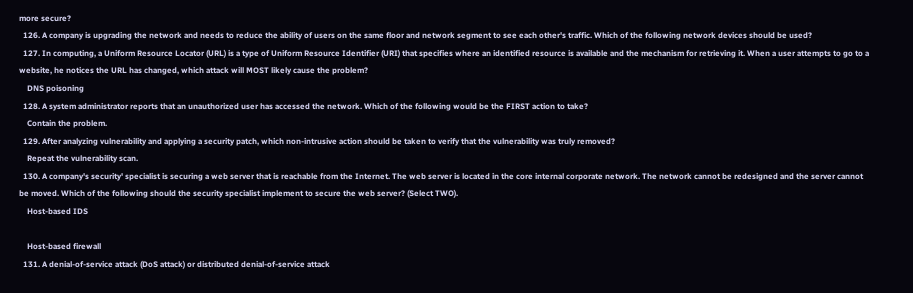more secure?
  126. A company is upgrading the network and needs to reduce the ability of users on the same floor and network segment to see each other's traffic. Which of the following network devices should be used?
  127. In computing, a Uniform Resource Locator (URL) is a type of Uniform Resource Identifier (URI) that specifies where an identified resource is available and the mechanism for retrieving it. When a user attempts to go to a website, he notices the URL has changed, which attack will MOST likely cause the problem?
    DNS poisoning
  128. A system administrator reports that an unauthorized user has accessed the network. Which of the following would be the FIRST action to take?
    Contain the problem.
  129. After analyzing vulnerability and applying a security patch, which non-intrusive action should be taken to verify that the vulnerability was truly removed?
    Repeat the vulnerability scan.
  130. A company's security' specialist is securing a web server that is reachable from the Internet. The web server is located in the core internal corporate network. The network cannot be redesigned and the server cannot be moved. Which of the following should the security specialist implement to secure the web server? (Select TWO).
    Host-based IDS

    Host-based firewall
  131. A denial-of-service attack (DoS attack) or distributed denial-of-service attack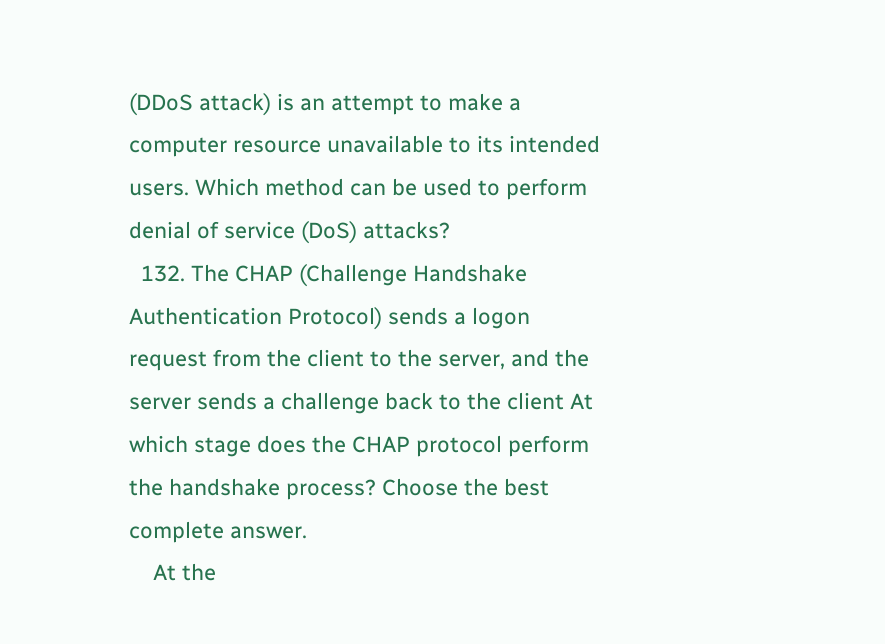(DDoS attack) is an attempt to make a computer resource unavailable to its intended users. Which method can be used to perform denial of service (DoS) attacks?
  132. The CHAP (Challenge Handshake Authentication Protocol) sends a logon request from the client to the server, and the server sends a challenge back to the client At which stage does the CHAP protocol perform the handshake process? Choose the best complete answer.
    At the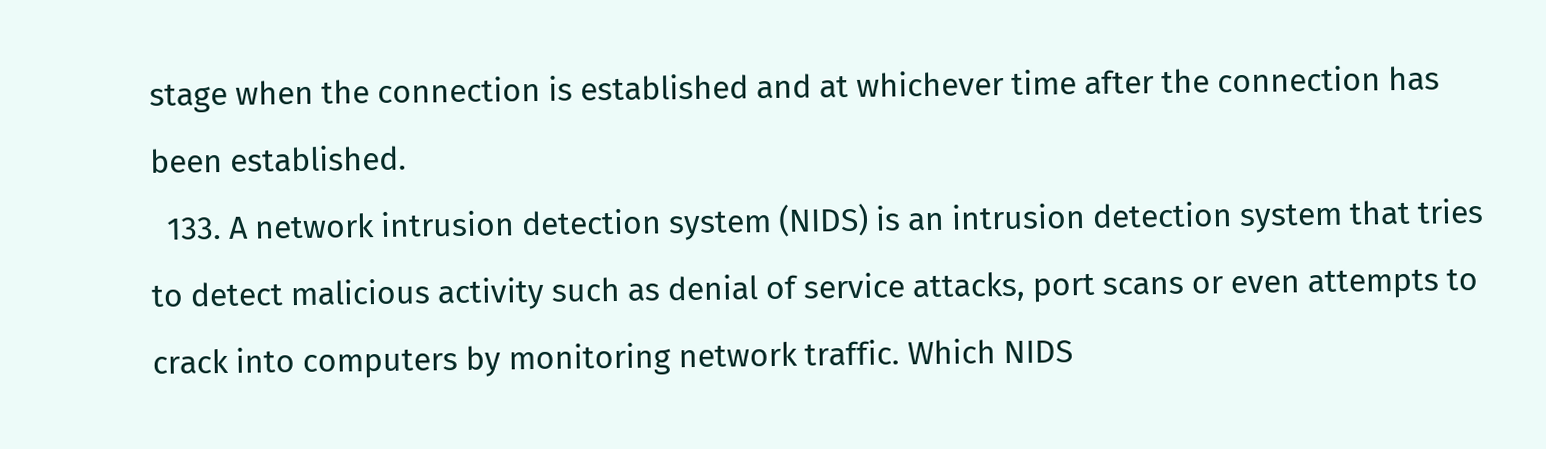stage when the connection is established and at whichever time after the connection has been established.
  133. A network intrusion detection system (NIDS) is an intrusion detection system that tries to detect malicious activity such as denial of service attacks, port scans or even attempts to crack into computers by monitoring network traffic. Which NIDS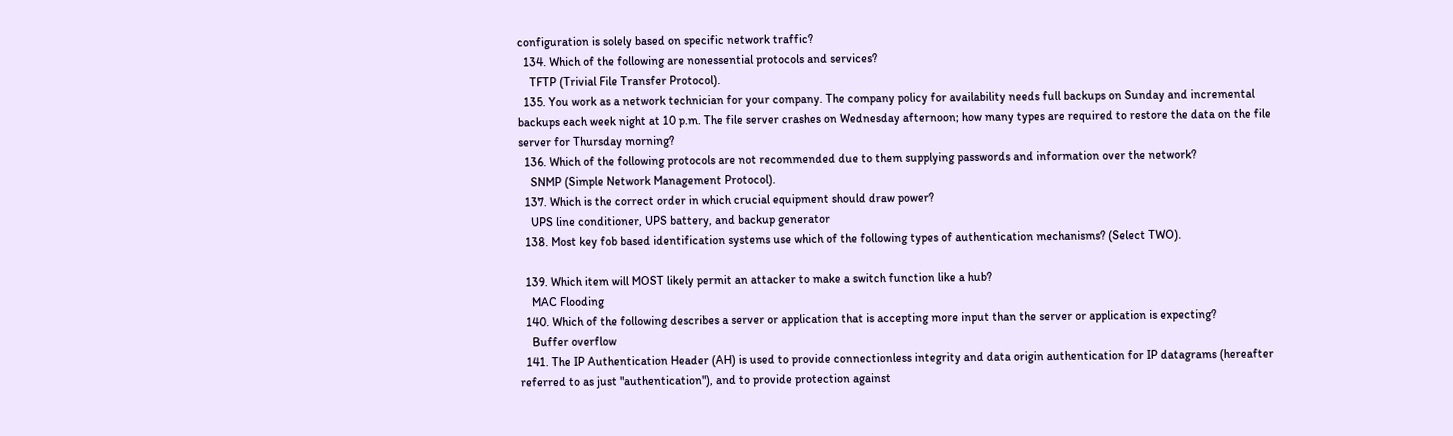configuration is solely based on specific network traffic?
  134. Which of the following are nonessential protocols and services?
    TFTP (Trivial File Transfer Protocol).
  135. You work as a network technician for your company. The company policy for availability needs full backups on Sunday and incremental backups each week night at 10 p.m. The file server crashes on Wednesday afternoon; how many types are required to restore the data on the file server for Thursday morning?
  136. Which of the following protocols are not recommended due to them supplying passwords and information over the network?
    SNMP (Simple Network Management Protocol).
  137. Which is the correct order in which crucial equipment should draw power?
    UPS line conditioner, UPS battery, and backup generator
  138. Most key fob based identification systems use which of the following types of authentication mechanisms? (Select TWO).

  139. Which item will MOST likely permit an attacker to make a switch function like a hub?
    MAC Flooding
  140. Which of the following describes a server or application that is accepting more input than the server or application is expecting?
    Buffer overflow
  141. The IP Authentication Header (AH) is used to provide connectionless integrity and data origin authentication for IP datagrams (hereafter referred to as just "authentication"), and to provide protection against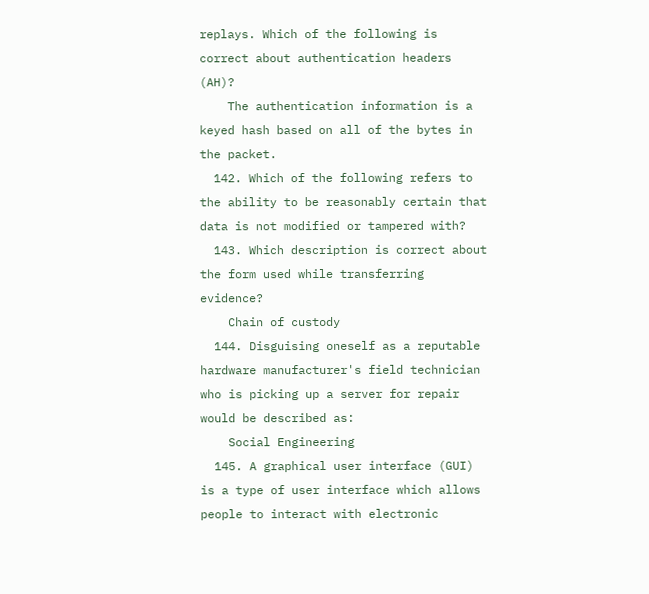replays. Which of the following is correct about authentication headers (AH)?
    The authentication information is a keyed hash based on all of the bytes in the packet.
  142. Which of the following refers to the ability to be reasonably certain that data is not modified or tampered with?
  143. Which description is correct about the form used while transferring evidence?
    Chain of custody
  144. Disguising oneself as a reputable hardware manufacturer's field technician who is picking up a server for repair would be described as:
    Social Engineering
  145. A graphical user interface (GUI) is a type of user interface which allows people to interact with electronic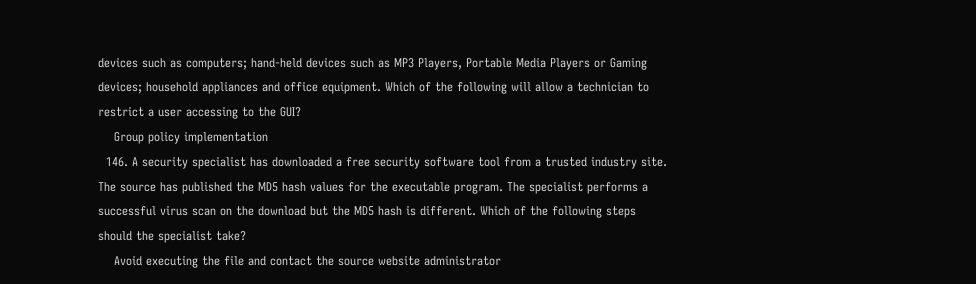devices such as computers; hand-held devices such as MP3 Players, Portable Media Players or Gaming devices; household appliances and office equipment. Which of the following will allow a technician to restrict a user accessing to the GUI?
    Group policy implementation
  146. A security specialist has downloaded a free security software tool from a trusted industry site. The source has published the MD5 hash values for the executable program. The specialist performs a successful virus scan on the download but the MD5 hash is different. Which of the following steps should the specialist take?
    Avoid executing the file and contact the source website administrator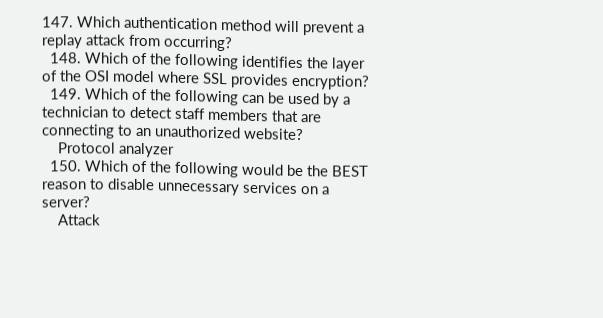147. Which authentication method will prevent a replay attack from occurring?
  148. Which of the following identifies the layer of the OSI model where SSL provides encryption?
  149. Which of the following can be used by a technician to detect staff members that are connecting to an unauthorized website?
    Protocol analyzer
  150. Which of the following would be the BEST reason to disable unnecessary services on a server?
    Attack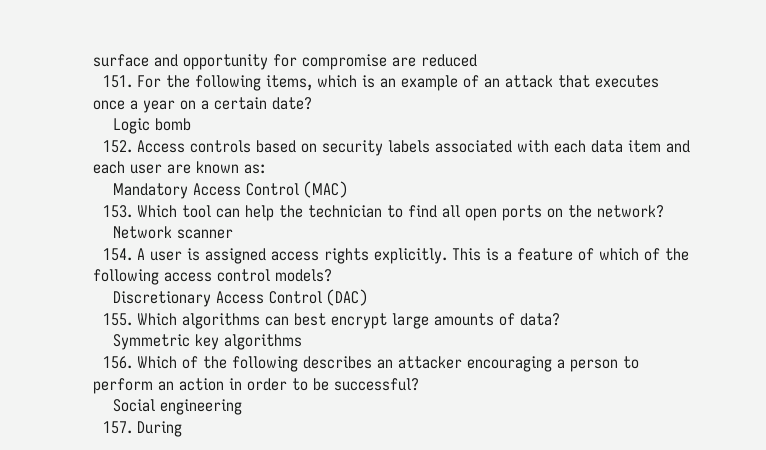surface and opportunity for compromise are reduced
  151. For the following items, which is an example of an attack that executes once a year on a certain date?
    Logic bomb
  152. Access controls based on security labels associated with each data item and each user are known as:
    Mandatory Access Control (MAC)
  153. Which tool can help the technician to find all open ports on the network?
    Network scanner
  154. A user is assigned access rights explicitly. This is a feature of which of the following access control models?
    Discretionary Access Control (DAC)
  155. Which algorithms can best encrypt large amounts of data?
    Symmetric key algorithms
  156. Which of the following describes an attacker encouraging a person to perform an action in order to be successful?
    Social engineering
  157. During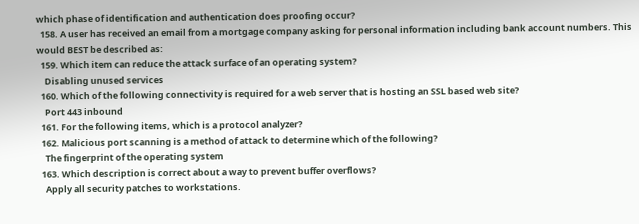which phase of identification and authentication does proofing occur?
  158. A user has received an email from a mortgage company asking for personal information including bank account numbers. This would BEST be described as:
  159. Which item can reduce the attack surface of an operating system?
    Disabling unused services
  160. Which of the following connectivity is required for a web server that is hosting an SSL based web site?
    Port 443 inbound
  161. For the following items, which is a protocol analyzer?
  162. Malicious port scanning is a method of attack to determine which of the following?
    The fingerprint of the operating system
  163. Which description is correct about a way to prevent buffer overflows?
    Apply all security patches to workstations.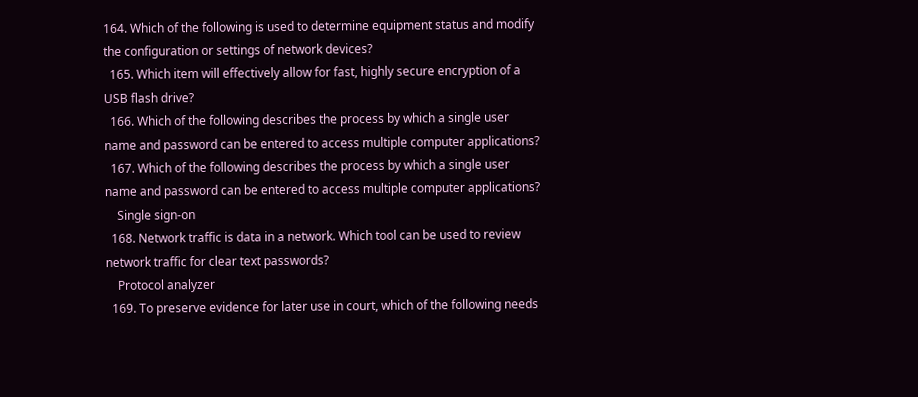164. Which of the following is used to determine equipment status and modify the configuration or settings of network devices?
  165. Which item will effectively allow for fast, highly secure encryption of a USB flash drive?
  166. Which of the following describes the process by which a single user name and password can be entered to access multiple computer applications?
  167. Which of the following describes the process by which a single user name and password can be entered to access multiple computer applications?
    Single sign-on
  168. Network traffic is data in a network. Which tool can be used to review network traffic for clear text passwords?
    Protocol analyzer
  169. To preserve evidence for later use in court, which of the following needs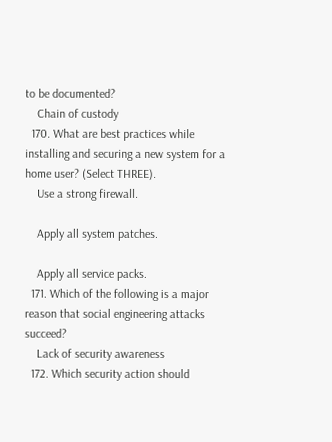to be documented?
    Chain of custody
  170. What are best practices while installing and securing a new system for a home user? (Select THREE).
    Use a strong firewall.

    Apply all system patches.

    Apply all service packs.
  171. Which of the following is a major reason that social engineering attacks succeed?
    Lack of security awareness
  172. Which security action should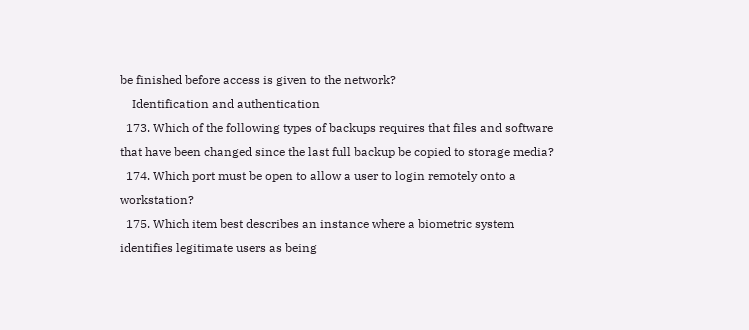be finished before access is given to the network?
    Identification and authentication
  173. Which of the following types of backups requires that files and software that have been changed since the last full backup be copied to storage media?
  174. Which port must be open to allow a user to login remotely onto a workstation?
  175. Which item best describes an instance where a biometric system identifies legitimate users as being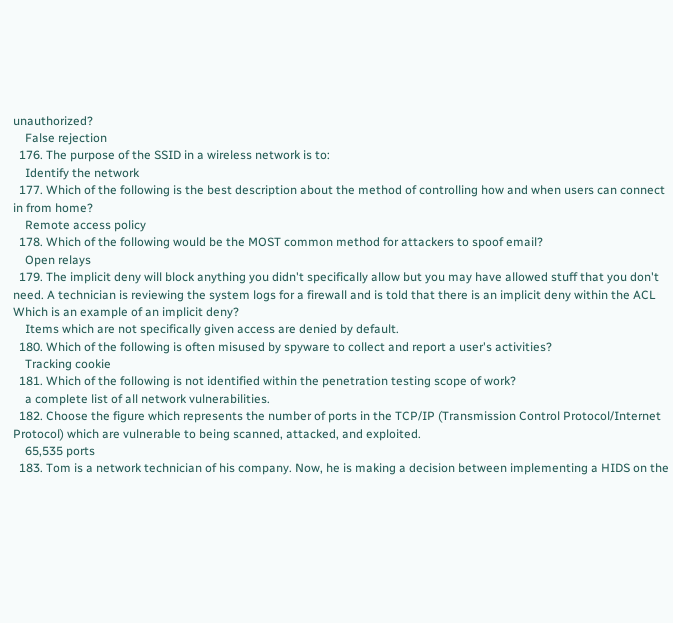unauthorized?
    False rejection
  176. The purpose of the SSID in a wireless network is to:
    Identify the network
  177. Which of the following is the best description about the method of controlling how and when users can connect in from home?
    Remote access policy
  178. Which of the following would be the MOST common method for attackers to spoof email?
    Open relays
  179. The implicit deny will block anything you didn't specifically allow but you may have allowed stuff that you don't need. A technician is reviewing the system logs for a firewall and is told that there is an implicit deny within the ACL Which is an example of an implicit deny?
    Items which are not specifically given access are denied by default.
  180. Which of the following is often misused by spyware to collect and report a user's activities?
    Tracking cookie
  181. Which of the following is not identified within the penetration testing scope of work?
    a complete list of all network vulnerabilities.
  182. Choose the figure which represents the number of ports in the TCP/IP (Transmission Control Protocol/Internet Protocol) which are vulnerable to being scanned, attacked, and exploited.
    65,535 ports
  183. Tom is a network technician of his company. Now, he is making a decision between implementing a HIDS on the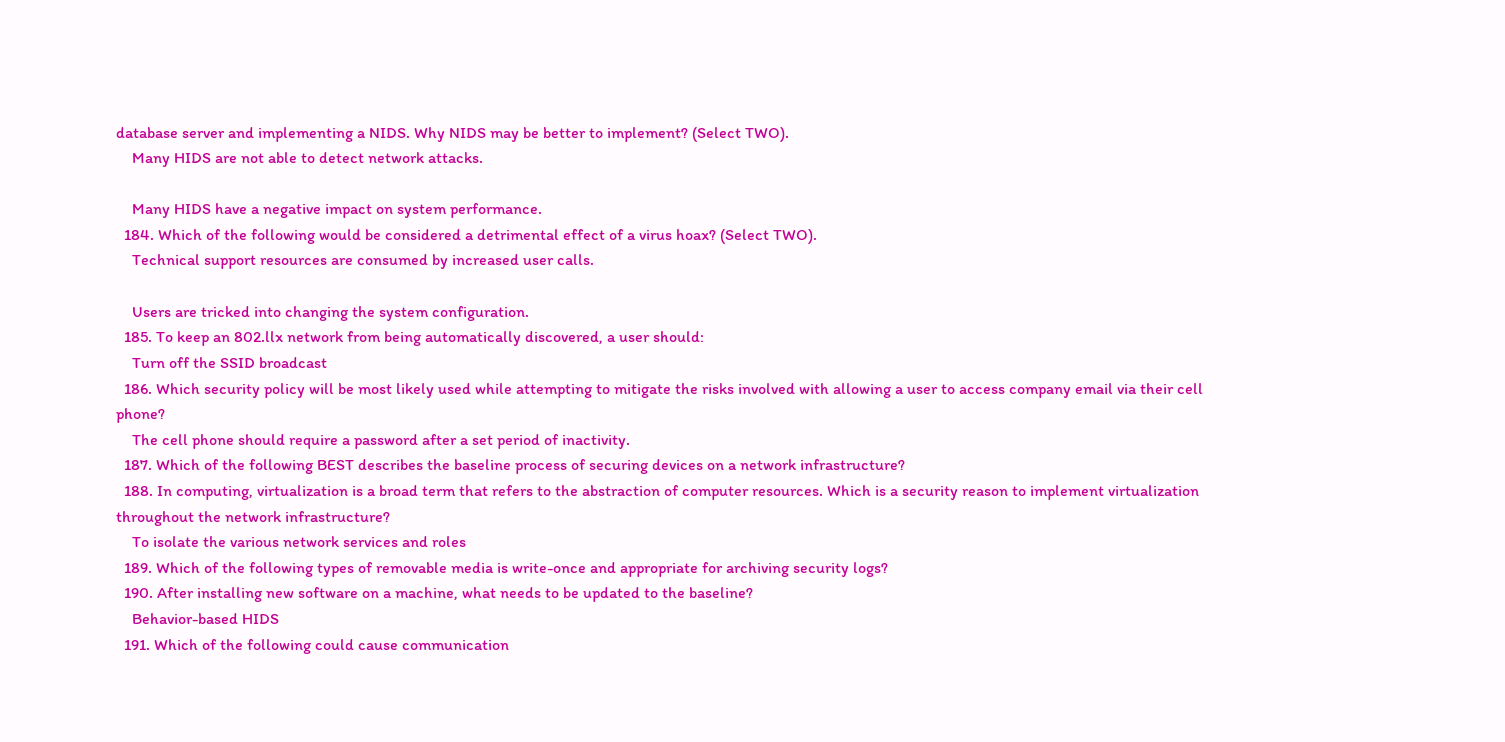database server and implementing a NIDS. Why NIDS may be better to implement? (Select TWO).
    Many HIDS are not able to detect network attacks.

    Many HIDS have a negative impact on system performance.
  184. Which of the following would be considered a detrimental effect of a virus hoax? (Select TWO).
    Technical support resources are consumed by increased user calls.

    Users are tricked into changing the system configuration.
  185. To keep an 802.llx network from being automatically discovered, a user should:
    Turn off the SSID broadcast
  186. Which security policy will be most likely used while attempting to mitigate the risks involved with allowing a user to access company email via their cell phone?
    The cell phone should require a password after a set period of inactivity.
  187. Which of the following BEST describes the baseline process of securing devices on a network infrastructure?
  188. In computing, virtualization is a broad term that refers to the abstraction of computer resources. Which is a security reason to implement virtualization throughout the network infrastructure?
    To isolate the various network services and roles
  189. Which of the following types of removable media is write-once and appropriate for archiving security logs?
  190. After installing new software on a machine, what needs to be updated to the baseline?
    Behavior-based HIDS
  191. Which of the following could cause communication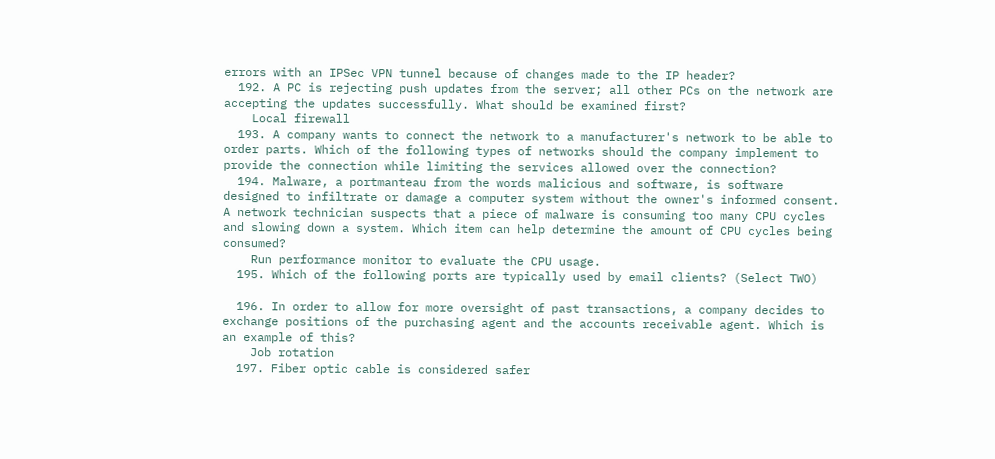errors with an IPSec VPN tunnel because of changes made to the IP header?
  192. A PC is rejecting push updates from the server; all other PCs on the network are accepting the updates successfully. What should be examined first?
    Local firewall
  193. A company wants to connect the network to a manufacturer's network to be able to order parts. Which of the following types of networks should the company implement to provide the connection while limiting the services allowed over the connection?
  194. Malware, a portmanteau from the words malicious and software, is software designed to infiltrate or damage a computer system without the owner's informed consent. A network technician suspects that a piece of malware is consuming too many CPU cycles and slowing down a system. Which item can help determine the amount of CPU cycles being consumed?
    Run performance monitor to evaluate the CPU usage.
  195. Which of the following ports are typically used by email clients? (Select TWO)

  196. In order to allow for more oversight of past transactions, a company decides to exchange positions of the purchasing agent and the accounts receivable agent. Which is an example of this?
    Job rotation
  197. Fiber optic cable is considered safer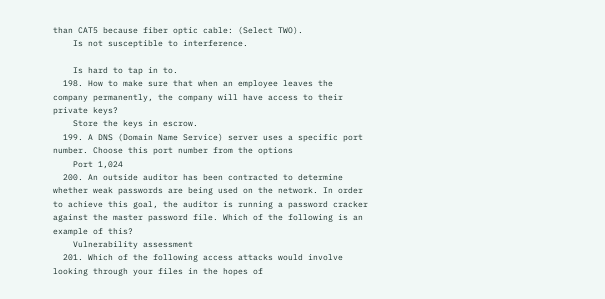than CAT5 because fiber optic cable: (Select TWO).
    Is not susceptible to interference.

    Is hard to tap in to.
  198. How to make sure that when an employee leaves the company permanently, the company will have access to their private keys?
    Store the keys in escrow.
  199. A DNS (Domain Name Service) server uses a specific port number. Choose this port number from the options
    Port 1,024
  200. An outside auditor has been contracted to determine whether weak passwords are being used on the network. In order to achieve this goal, the auditor is running a password cracker against the master password file. Which of the following is an example of this?
    Vulnerability assessment
  201. Which of the following access attacks would involve looking through your files in the hopes of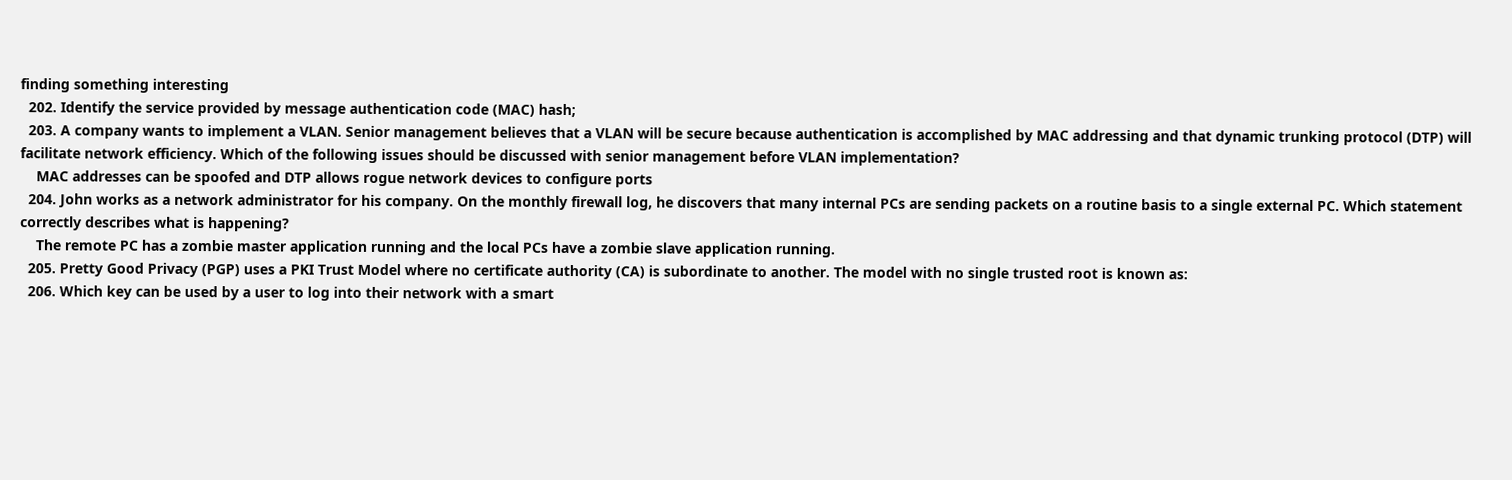finding something interesting
  202. Identify the service provided by message authentication code (MAC) hash;
  203. A company wants to implement a VLAN. Senior management believes that a VLAN will be secure because authentication is accomplished by MAC addressing and that dynamic trunking protocol (DTP) will facilitate network efficiency. Which of the following issues should be discussed with senior management before VLAN implementation?
    MAC addresses can be spoofed and DTP allows rogue network devices to configure ports
  204. John works as a network administrator for his company. On the monthly firewall log, he discovers that many internal PCs are sending packets on a routine basis to a single external PC. Which statement correctly describes what is happening?
    The remote PC has a zombie master application running and the local PCs have a zombie slave application running.
  205. Pretty Good Privacy (PGP) uses a PKI Trust Model where no certificate authority (CA) is subordinate to another. The model with no single trusted root is known as:
  206. Which key can be used by a user to log into their network with a smart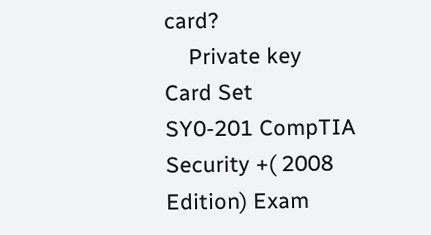card?
    Private key
Card Set
SY0-201 CompTIA Security +( 2008 Edition) Exam